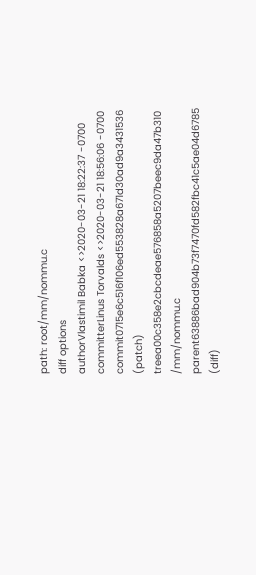path: root/mm/nommu.c
diff options
authorVlastimil Babka <>2020-03-21 18:22:37 -0700
committerLinus Torvalds <>2020-03-21 18:56:06 -0700
commit0715e6c516f106ed553828a671d30ad9a3431536 (patch)
treea00c358e2cbcdeae576858a5207beec9da47b310 /mm/nommu.c
parent63886bad904b73f7470fd582fbc41c5ae04d6785 (diff)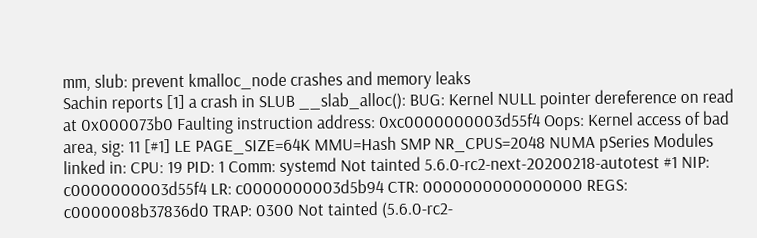mm, slub: prevent kmalloc_node crashes and memory leaks
Sachin reports [1] a crash in SLUB __slab_alloc(): BUG: Kernel NULL pointer dereference on read at 0x000073b0 Faulting instruction address: 0xc0000000003d55f4 Oops: Kernel access of bad area, sig: 11 [#1] LE PAGE_SIZE=64K MMU=Hash SMP NR_CPUS=2048 NUMA pSeries Modules linked in: CPU: 19 PID: 1 Comm: systemd Not tainted 5.6.0-rc2-next-20200218-autotest #1 NIP: c0000000003d55f4 LR: c0000000003d5b94 CTR: 0000000000000000 REGS: c0000008b37836d0 TRAP: 0300 Not tainted (5.6.0-rc2-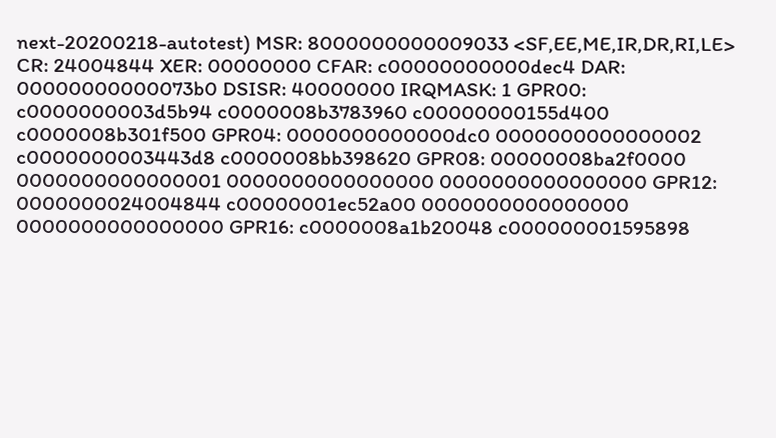next-20200218-autotest) MSR: 8000000000009033 <SF,EE,ME,IR,DR,RI,LE> CR: 24004844 XER: 00000000 CFAR: c00000000000dec4 DAR: 00000000000073b0 DSISR: 40000000 IRQMASK: 1 GPR00: c0000000003d5b94 c0000008b3783960 c00000000155d400 c0000008b301f500 GPR04: 0000000000000dc0 0000000000000002 c0000000003443d8 c0000008bb398620 GPR08: 00000008ba2f0000 0000000000000001 0000000000000000 0000000000000000 GPR12: 0000000024004844 c00000001ec52a00 0000000000000000 0000000000000000 GPR16: c0000008a1b20048 c000000001595898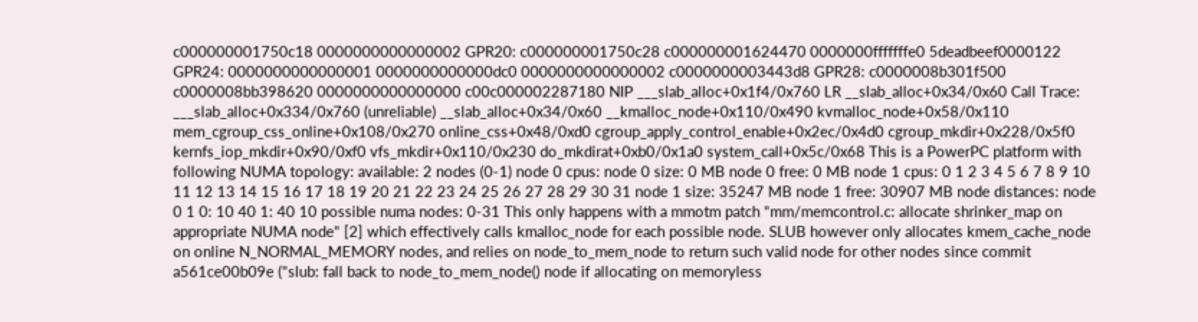c000000001750c18 0000000000000002 GPR20: c000000001750c28 c000000001624470 0000000fffffffe0 5deadbeef0000122 GPR24: 0000000000000001 0000000000000dc0 0000000000000002 c0000000003443d8 GPR28: c0000008b301f500 c0000008bb398620 0000000000000000 c00c000002287180 NIP ___slab_alloc+0x1f4/0x760 LR __slab_alloc+0x34/0x60 Call Trace: ___slab_alloc+0x334/0x760 (unreliable) __slab_alloc+0x34/0x60 __kmalloc_node+0x110/0x490 kvmalloc_node+0x58/0x110 mem_cgroup_css_online+0x108/0x270 online_css+0x48/0xd0 cgroup_apply_control_enable+0x2ec/0x4d0 cgroup_mkdir+0x228/0x5f0 kernfs_iop_mkdir+0x90/0xf0 vfs_mkdir+0x110/0x230 do_mkdirat+0xb0/0x1a0 system_call+0x5c/0x68 This is a PowerPC platform with following NUMA topology: available: 2 nodes (0-1) node 0 cpus: node 0 size: 0 MB node 0 free: 0 MB node 1 cpus: 0 1 2 3 4 5 6 7 8 9 10 11 12 13 14 15 16 17 18 19 20 21 22 23 24 25 26 27 28 29 30 31 node 1 size: 35247 MB node 1 free: 30907 MB node distances: node 0 1 0: 10 40 1: 40 10 possible numa nodes: 0-31 This only happens with a mmotm patch "mm/memcontrol.c: allocate shrinker_map on appropriate NUMA node" [2] which effectively calls kmalloc_node for each possible node. SLUB however only allocates kmem_cache_node on online N_NORMAL_MEMORY nodes, and relies on node_to_mem_node to return such valid node for other nodes since commit a561ce00b09e ("slub: fall back to node_to_mem_node() node if allocating on memoryless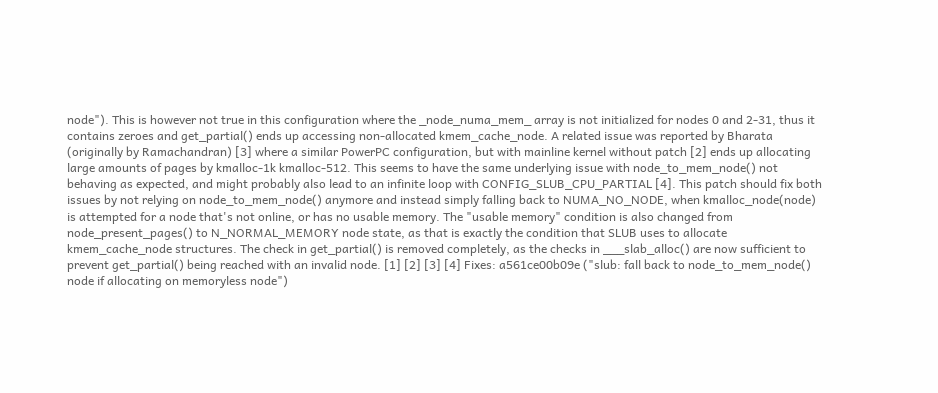node"). This is however not true in this configuration where the _node_numa_mem_ array is not initialized for nodes 0 and 2-31, thus it contains zeroes and get_partial() ends up accessing non-allocated kmem_cache_node. A related issue was reported by Bharata (originally by Ramachandran) [3] where a similar PowerPC configuration, but with mainline kernel without patch [2] ends up allocating large amounts of pages by kmalloc-1k kmalloc-512. This seems to have the same underlying issue with node_to_mem_node() not behaving as expected, and might probably also lead to an infinite loop with CONFIG_SLUB_CPU_PARTIAL [4]. This patch should fix both issues by not relying on node_to_mem_node() anymore and instead simply falling back to NUMA_NO_NODE, when kmalloc_node(node) is attempted for a node that's not online, or has no usable memory. The "usable memory" condition is also changed from node_present_pages() to N_NORMAL_MEMORY node state, as that is exactly the condition that SLUB uses to allocate kmem_cache_node structures. The check in get_partial() is removed completely, as the checks in ___slab_alloc() are now sufficient to prevent get_partial() being reached with an invalid node. [1] [2] [3] [4] Fixes: a561ce00b09e ("slub: fall back to node_to_mem_node() node if allocating on memoryless node")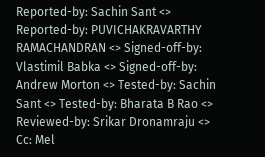Reported-by: Sachin Sant <> Reported-by: PUVICHAKRAVARTHY RAMACHANDRAN <> Signed-off-by: Vlastimil Babka <> Signed-off-by: Andrew Morton <> Tested-by: Sachin Sant <> Tested-by: Bharata B Rao <> Reviewed-by: Srikar Dronamraju <> Cc: Mel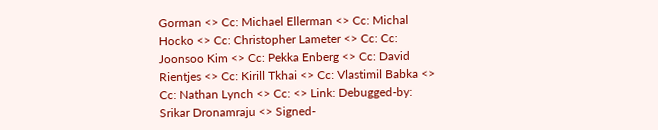Gorman <> Cc: Michael Ellerman <> Cc: Michal Hocko <> Cc: Christopher Lameter <> Cc: Cc: Joonsoo Kim <> Cc: Pekka Enberg <> Cc: David Rientjes <> Cc: Kirill Tkhai <> Cc: Vlastimil Babka <> Cc: Nathan Lynch <> Cc: <> Link: Debugged-by: Srikar Dronamraju <> Signed-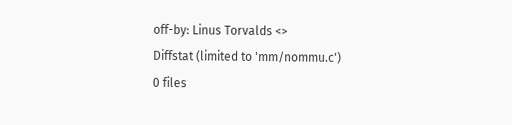off-by: Linus Torvalds <>
Diffstat (limited to 'mm/nommu.c')
0 files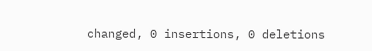changed, 0 insertions, 0 deletions